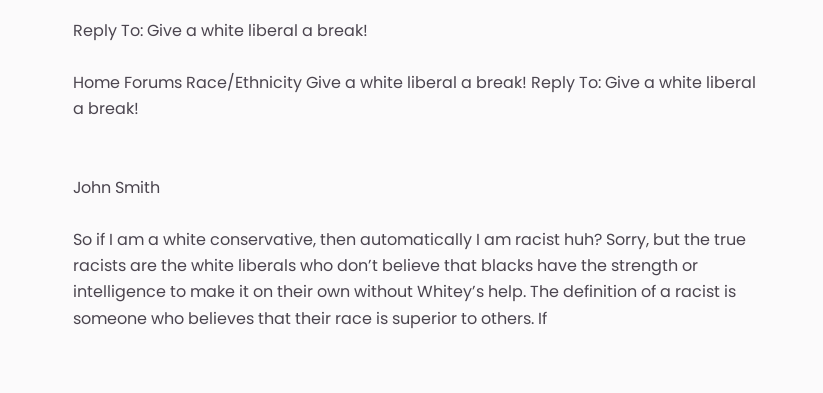Reply To: Give a white liberal a break!

Home Forums Race/Ethnicity Give a white liberal a break! Reply To: Give a white liberal a break!


John Smith

So if I am a white conservative, then automatically I am racist huh? Sorry, but the true racists are the white liberals who don’t believe that blacks have the strength or intelligence to make it on their own without Whitey’s help. The definition of a racist is someone who believes that their race is superior to others. If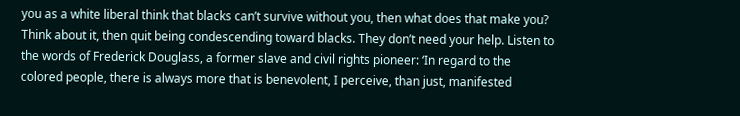you as a white liberal think that blacks can’t survive without you, then what does that make you? Think about it, then quit being condescending toward blacks. They don’t need your help. Listen to the words of Frederick Douglass, a former slave and civil rights pioneer: ‘In regard to the colored people, there is always more that is benevolent, I perceive, than just, manifested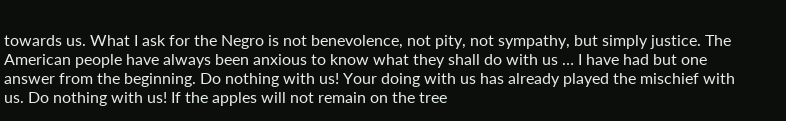towards us. What I ask for the Negro is not benevolence, not pity, not sympathy, but simply justice. The American people have always been anxious to know what they shall do with us … I have had but one answer from the beginning. Do nothing with us! Your doing with us has already played the mischief with us. Do nothing with us! If the apples will not remain on the tree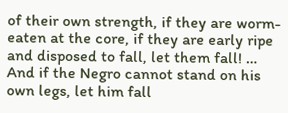of their own strength, if they are worm-eaten at the core, if they are early ripe and disposed to fall, let them fall! … And if the Negro cannot stand on his own legs, let him fall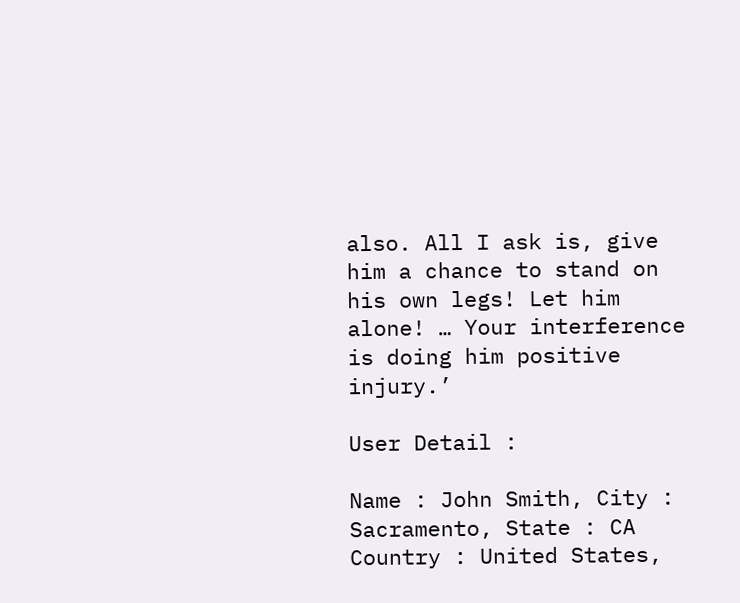also. All I ask is, give him a chance to stand on his own legs! Let him alone! … Your interference is doing him positive injury.’

User Detail :

Name : John Smith, City : Sacramento, State : CA Country : United States,